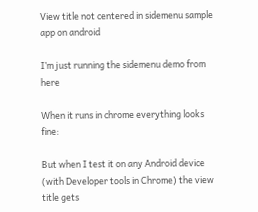View title not centered in sidemenu sample app on android

I’m just running the sidemenu demo from here

When it runs in chrome everything looks fine:

But when I test it on any Android device (with Developer tools in Chrome) the view title gets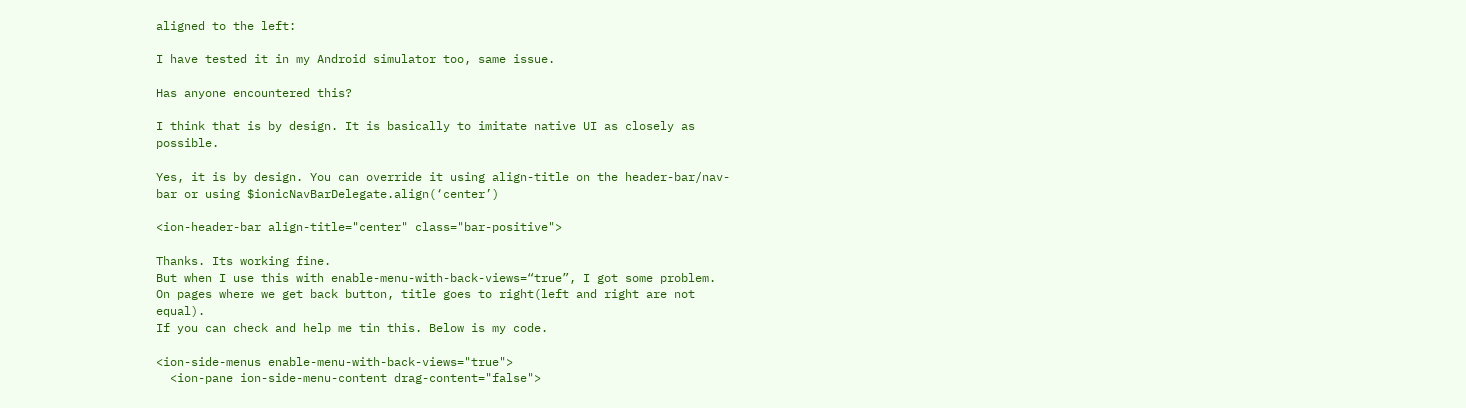aligned to the left:

I have tested it in my Android simulator too, same issue.

Has anyone encountered this?

I think that is by design. It is basically to imitate native UI as closely as possible.

Yes, it is by design. You can override it using align-title on the header-bar/nav-bar or using $ionicNavBarDelegate.align(‘center’)

<ion-header-bar align-title="center" class="bar-positive">

Thanks. Its working fine.
But when I use this with enable-menu-with-back-views=“true”, I got some problem.
On pages where we get back button, title goes to right(left and right are not equal).
If you can check and help me tin this. Below is my code.

<ion-side-menus enable-menu-with-back-views="true">
  <ion-pane ion-side-menu-content drag-content="false">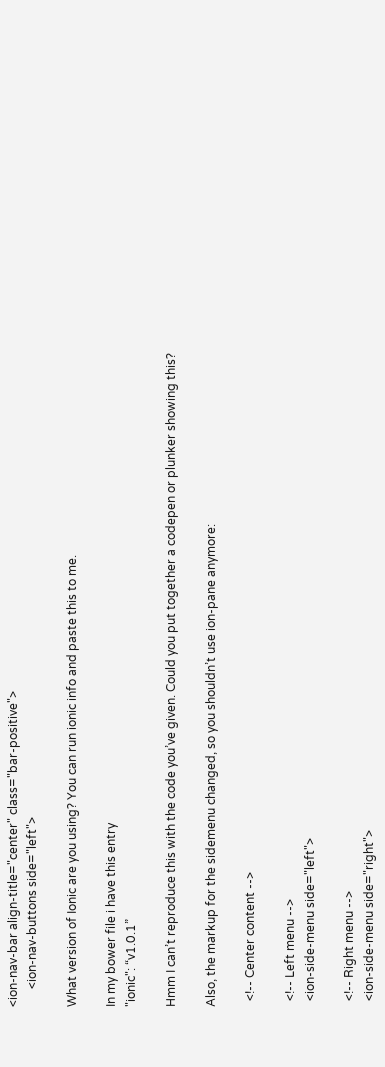<ion-nav-bar align-title="center" class="bar-positive">
      <ion-nav-buttons side="left">

What version of Ionic are you using? You can run ionic info and paste this to me.

In my bower file i have this entry
"ionic": “v1.0.1”

Hmm I can’t reproduce this with the code you’ve given. Could you put together a codepen or plunker showing this?

Also, the markup for the sidemenu changed, so you shouldn’t use ion-pane anymore:

  <!-- Center content -->

  <!-- Left menu -->
  <ion-side-menu side="left">

  <!-- Right menu -->
  <ion-side-menu side="right">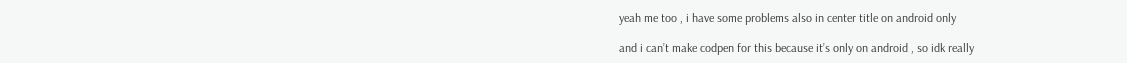yeah me too , i have some problems also in center title on android only

and i can’t make codpen for this because it’s only on android , so idk really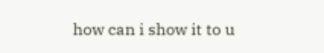how can i show it to u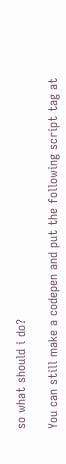so what should i do?

You can still make a codepen and put the following script tag at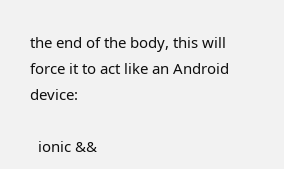the end of the body, this will force it to act like an Android device:

  ionic &&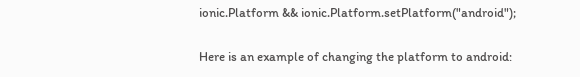ionic.Platform && ionic.Platform.setPlatform("android");

Here is an example of changing the platform to android: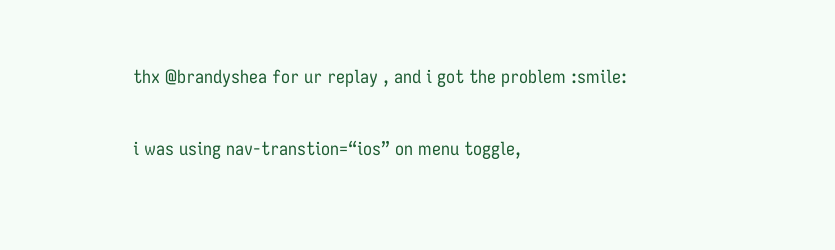thx @brandyshea for ur replay , and i got the problem :smile:

i was using nav-transtion=“ios” on menu toggle,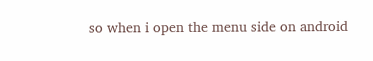so when i open the menu side on android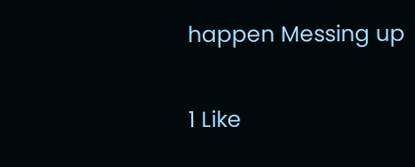happen Messing up

1 Like